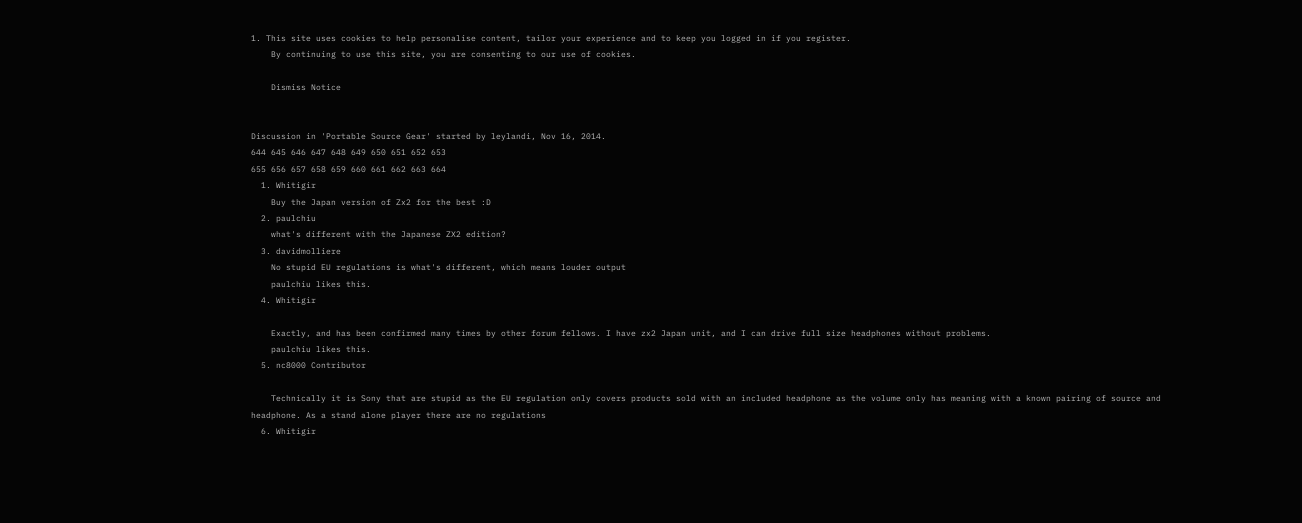1. This site uses cookies to help personalise content, tailor your experience and to keep you logged in if you register.
    By continuing to use this site, you are consenting to our use of cookies.

    Dismiss Notice


Discussion in 'Portable Source Gear' started by leylandi, Nov 16, 2014.
644 645 646 647 648 649 650 651 652 653
655 656 657 658 659 660 661 662 663 664
  1. Whitigir
    Buy the Japan version of Zx2 for the best :D
  2. paulchiu
    what's different with the Japanese ZX2 edition?
  3. davidmolliere
    No stupid EU regulations is what's different, which means louder output
    paulchiu likes this.
  4. Whitigir

    Exactly, and has been confirmed many times by other forum fellows. I have zx2 Japan unit, and I can drive full size headphones without problems.
    paulchiu likes this.
  5. nc8000 Contributor

    Technically it is Sony that are stupid as the EU regulation only covers products sold with an included headphone as the volume only has meaning with a known pairing of source and headphone. As a stand alone player there are no regulations
  6. Whitigir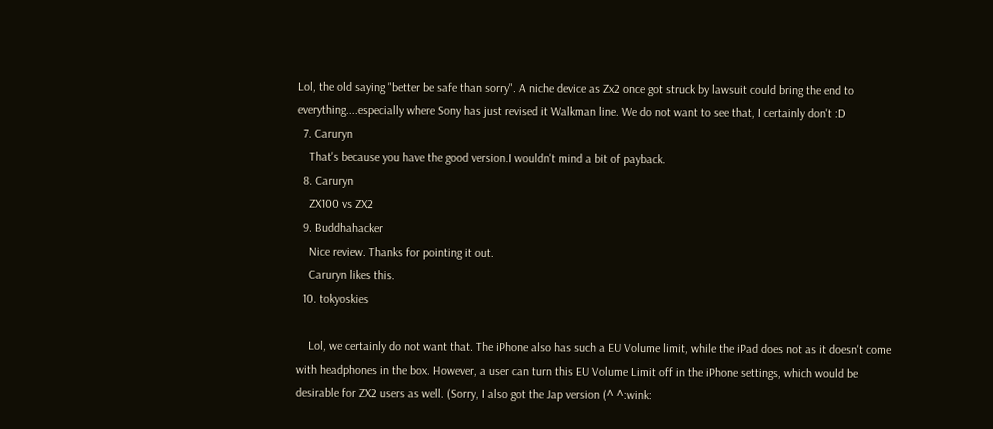Lol, the old saying "better be safe than sorry". A niche device as Zx2 once got struck by lawsuit could bring the end to everything....especially where Sony has just revised it Walkman line. We do not want to see that, I certainly don't :D
  7. Caruryn
    That's because you have the good version.I wouldn't mind a bit of payback.
  8. Caruryn
    ZX100 vs ZX2
  9. Buddhahacker
    Nice review. Thanks for pointing it out.
    Caruryn likes this.
  10. tokyoskies

    Lol, we certainly do not want that. The iPhone also has such a EU Volume limit, while the iPad does not as it doesn't come with headphones in the box. However, a user can turn this EU Volume Limit off in the iPhone settings, which would be desirable for ZX2 users as well. (Sorry, I also got the Jap version (^ ^:wink: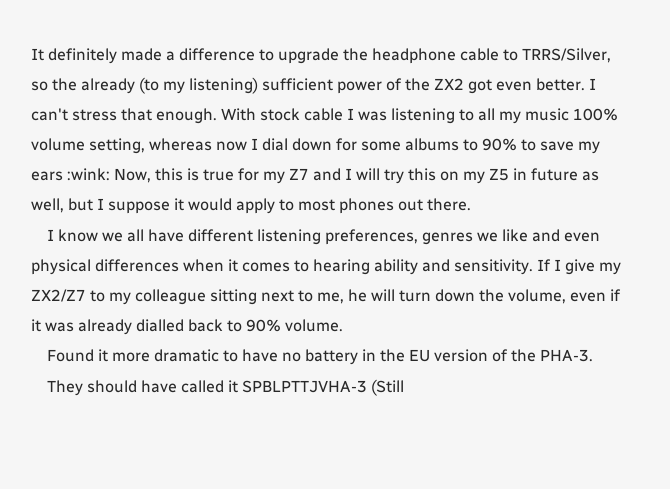It definitely made a difference to upgrade the headphone cable to TRRS/Silver, so the already (to my listening) sufficient power of the ZX2 got even better. I can't stress that enough. With stock cable I was listening to all my music 100% volume setting, whereas now I dial down for some albums to 90% to save my ears :wink: Now, this is true for my Z7 and I will try this on my Z5 in future as well, but I suppose it would apply to most phones out there.
    I know we all have different listening preferences, genres we like and even physical differences when it comes to hearing ability and sensitivity. If I give my ZX2/Z7 to my colleague sitting next to me, he will turn down the volume, even if it was already dialled back to 90% volume.
    Found it more dramatic to have no battery in the EU version of the PHA-3.
    They should have called it SPBLPTTJVHA-3 (Still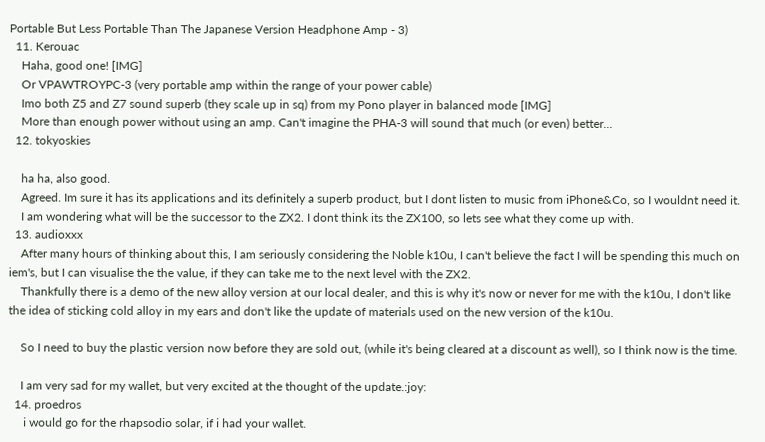Portable But Less Portable Than The Japanese Version Headphone Amp - 3)
  11. Kerouac
    Haha, good one! [IMG]
    Or VPAWTROYPC-3 (very portable amp within the range of your power cable)
    Imo both Z5 and Z7 sound superb (they scale up in sq) from my Pono player in balanced mode [IMG]
    More than enough power without using an amp. Can't imagine the PHA-3 will sound that much (or even) better...
  12. tokyoskies

    ha ha, also good.
    Agreed. Im sure it has its applications and its definitely a superb product, but I dont listen to music from iPhone&Co, so I wouldnt need it.
    I am wondering what will be the successor to the ZX2. I dont think its the ZX100, so lets see what they come up with.
  13. audioxxx
    After many hours of thinking about this, I am seriously considering the Noble k10u, I can't believe the fact I will be spending this much on iem's, but I can visualise the the value, if they can take me to the next level with the ZX2.
    Thankfully there is a demo of the new alloy version at our local dealer, and this is why it's now or never for me with the k10u, I don't like the idea of sticking cold alloy in my ears and don't like the update of materials used on the new version of the k10u.

    So I need to buy the plastic version now before they are sold out, (while it's being cleared at a discount as well), so I think now is the time.

    I am very sad for my wallet, but very excited at the thought of the update.:joy:
  14. proedros
     i would go for the rhapsodio solar, if i had your wallet.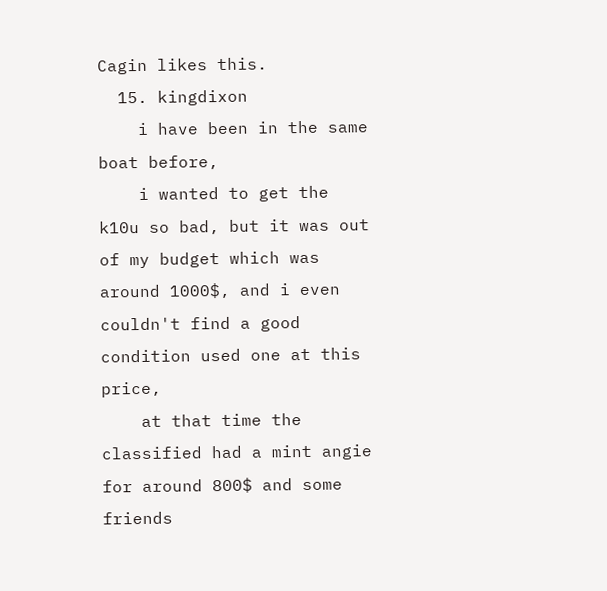Cagin likes this.
  15. kingdixon
    i have been in the same boat before,
    i wanted to get the k10u so bad, but it was out of my budget which was around 1000$, and i even couldn't find a good condition used one at this price,
    at that time the classified had a mint angie for around 800$ and some friends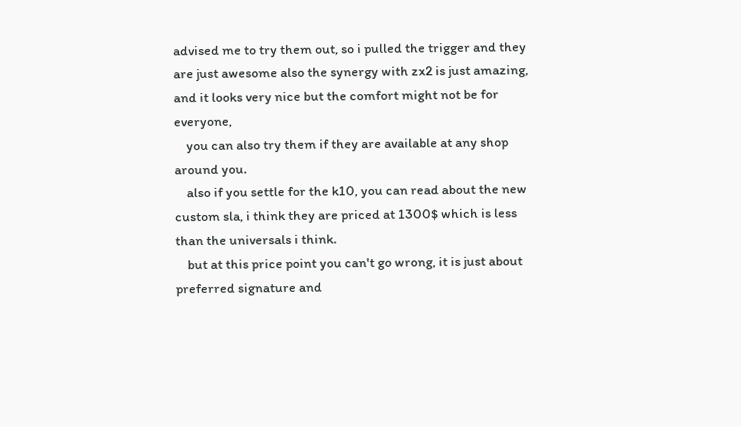advised me to try them out, so i pulled the trigger and they are just awesome also the synergy with zx2 is just amazing, and it looks very nice but the comfort might not be for everyone,
    you can also try them if they are available at any shop around you.
    also if you settle for the k10, you can read about the new custom sla, i think they are priced at 1300$ which is less than the universals i think.
    but at this price point you can't go wrong, it is just about preferred signature and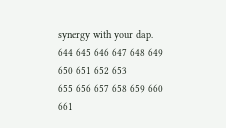synergy with your dap.
644 645 646 647 648 649 650 651 652 653
655 656 657 658 659 660 661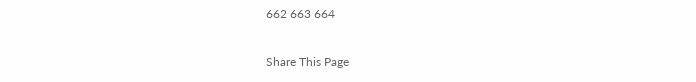662 663 664

Share This Page